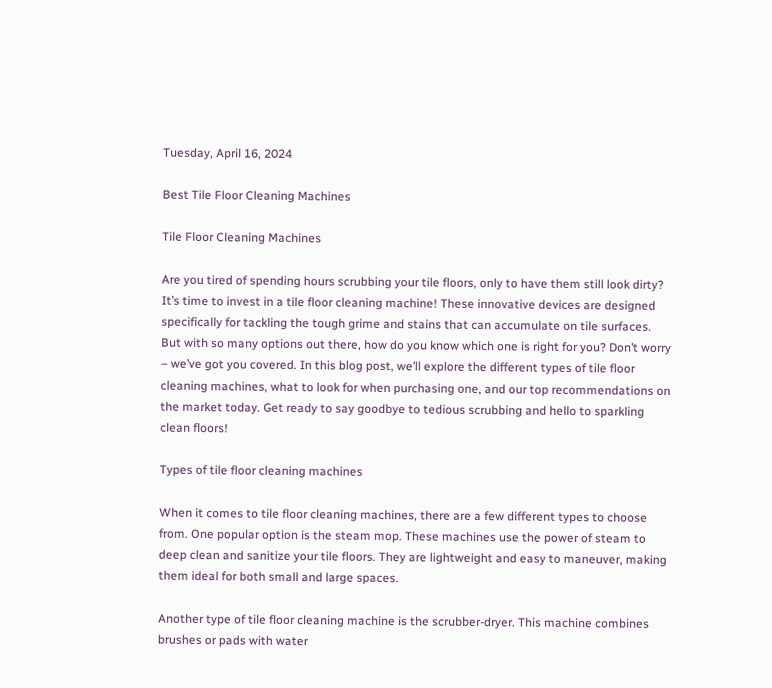Tuesday, April 16, 2024

Best Tile Floor Cleaning Machines

Tile Floor Cleaning Machines

Are you tired of spending hours scrubbing your tile floors, only to have them still look dirty? It’s time to invest in a tile floor cleaning machine! These innovative devices are designed specifically for tackling the tough grime and stains that can accumulate on tile surfaces. But with so many options out there, how do you know which one is right for you? Don’t worry – we’ve got you covered. In this blog post, we’ll explore the different types of tile floor cleaning machines, what to look for when purchasing one, and our top recommendations on the market today. Get ready to say goodbye to tedious scrubbing and hello to sparkling clean floors!

Types of tile floor cleaning machines

When it comes to tile floor cleaning machines, there are a few different types to choose from. One popular option is the steam mop. These machines use the power of steam to deep clean and sanitize your tile floors. They are lightweight and easy to maneuver, making them ideal for both small and large spaces.

Another type of tile floor cleaning machine is the scrubber-dryer. This machine combines brushes or pads with water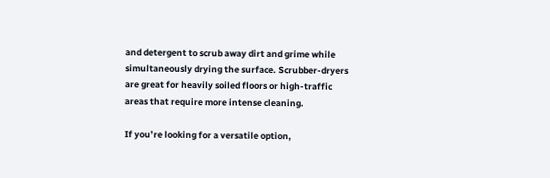and detergent to scrub away dirt and grime while simultaneously drying the surface. Scrubber-dryers are great for heavily soiled floors or high-traffic areas that require more intense cleaning.

If you’re looking for a versatile option,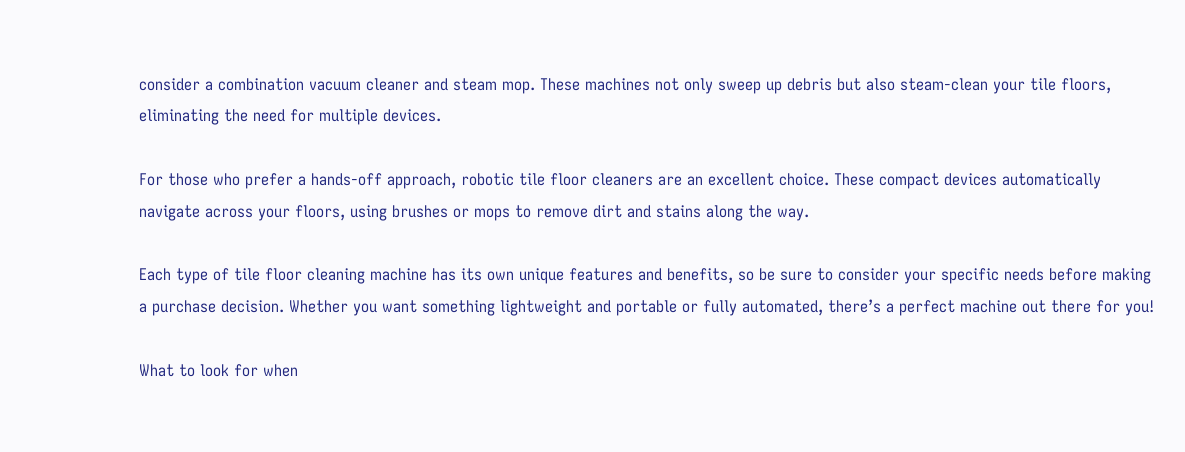consider a combination vacuum cleaner and steam mop. These machines not only sweep up debris but also steam-clean your tile floors, eliminating the need for multiple devices.

For those who prefer a hands-off approach, robotic tile floor cleaners are an excellent choice. These compact devices automatically navigate across your floors, using brushes or mops to remove dirt and stains along the way.

Each type of tile floor cleaning machine has its own unique features and benefits, so be sure to consider your specific needs before making a purchase decision. Whether you want something lightweight and portable or fully automated, there’s a perfect machine out there for you!

What to look for when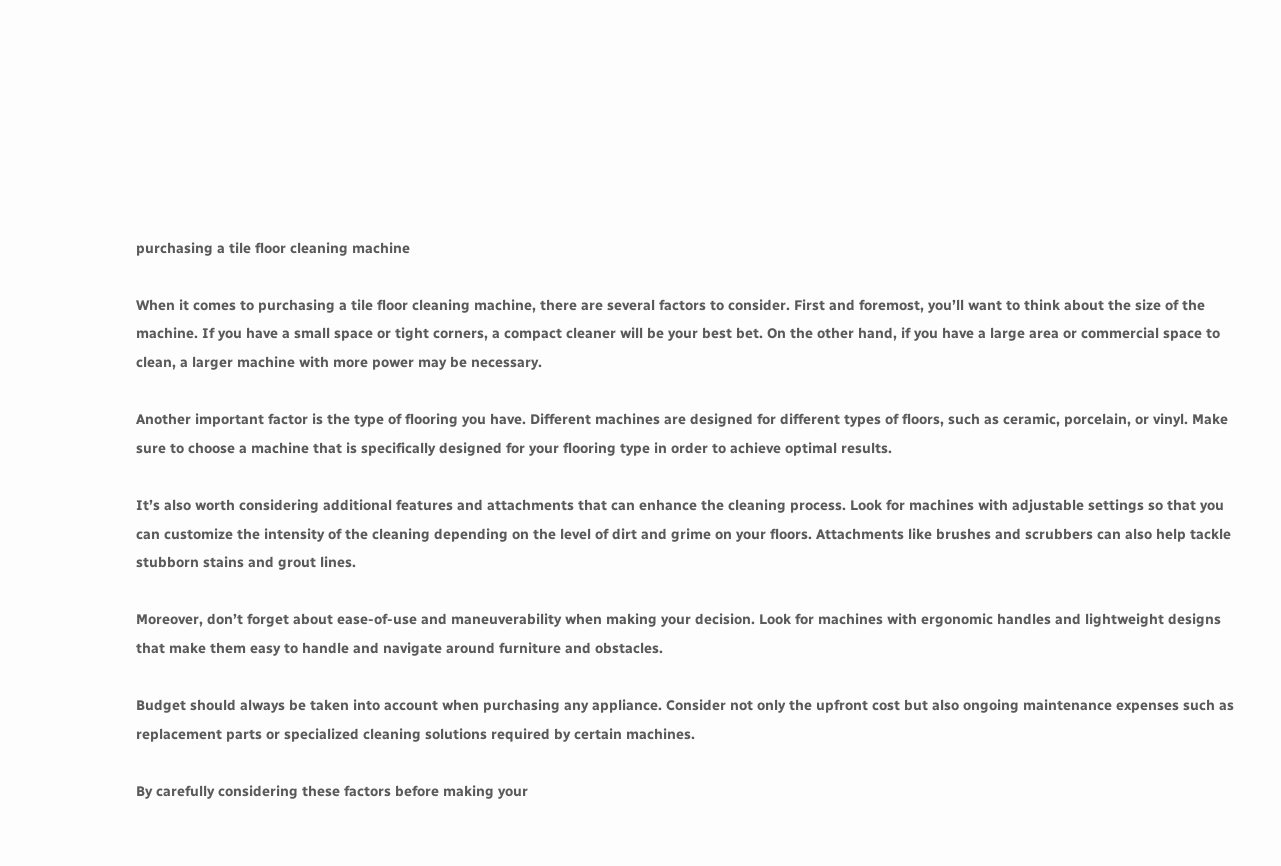purchasing a tile floor cleaning machine

When it comes to purchasing a tile floor cleaning machine, there are several factors to consider. First and foremost, you’ll want to think about the size of the machine. If you have a small space or tight corners, a compact cleaner will be your best bet. On the other hand, if you have a large area or commercial space to clean, a larger machine with more power may be necessary.

Another important factor is the type of flooring you have. Different machines are designed for different types of floors, such as ceramic, porcelain, or vinyl. Make sure to choose a machine that is specifically designed for your flooring type in order to achieve optimal results.

It’s also worth considering additional features and attachments that can enhance the cleaning process. Look for machines with adjustable settings so that you can customize the intensity of the cleaning depending on the level of dirt and grime on your floors. Attachments like brushes and scrubbers can also help tackle stubborn stains and grout lines.

Moreover, don’t forget about ease-of-use and maneuverability when making your decision. Look for machines with ergonomic handles and lightweight designs that make them easy to handle and navigate around furniture and obstacles.

Budget should always be taken into account when purchasing any appliance. Consider not only the upfront cost but also ongoing maintenance expenses such as replacement parts or specialized cleaning solutions required by certain machines.

By carefully considering these factors before making your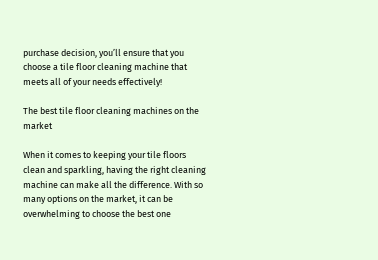purchase decision, you’ll ensure that you choose a tile floor cleaning machine that meets all of your needs effectively!

The best tile floor cleaning machines on the market

When it comes to keeping your tile floors clean and sparkling, having the right cleaning machine can make all the difference. With so many options on the market, it can be overwhelming to choose the best one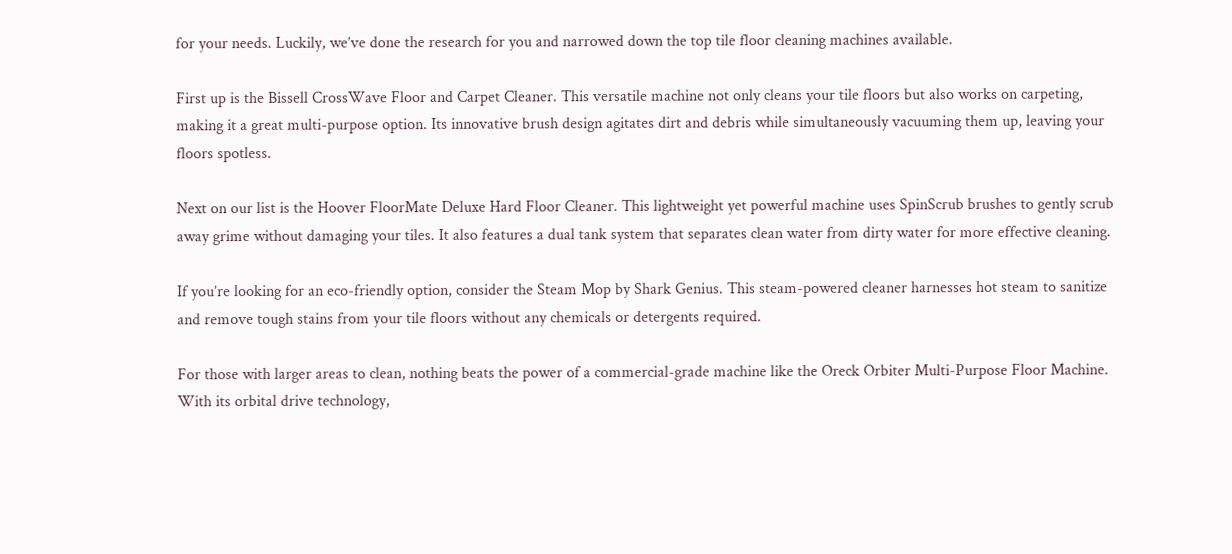for your needs. Luckily, we’ve done the research for you and narrowed down the top tile floor cleaning machines available.

First up is the Bissell CrossWave Floor and Carpet Cleaner. This versatile machine not only cleans your tile floors but also works on carpeting, making it a great multi-purpose option. Its innovative brush design agitates dirt and debris while simultaneously vacuuming them up, leaving your floors spotless.

Next on our list is the Hoover FloorMate Deluxe Hard Floor Cleaner. This lightweight yet powerful machine uses SpinScrub brushes to gently scrub away grime without damaging your tiles. It also features a dual tank system that separates clean water from dirty water for more effective cleaning.

If you’re looking for an eco-friendly option, consider the Steam Mop by Shark Genius. This steam-powered cleaner harnesses hot steam to sanitize and remove tough stains from your tile floors without any chemicals or detergents required.

For those with larger areas to clean, nothing beats the power of a commercial-grade machine like the Oreck Orbiter Multi-Purpose Floor Machine. With its orbital drive technology,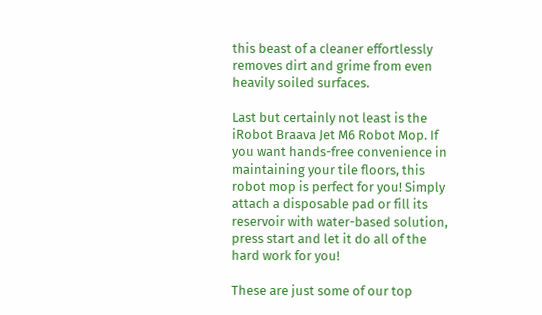this beast of a cleaner effortlessly removes dirt and grime from even heavily soiled surfaces.

Last but certainly not least is the iRobot Braava Jet M6 Robot Mop. If you want hands-free convenience in maintaining your tile floors, this robot mop is perfect for you! Simply attach a disposable pad or fill its reservoir with water-based solution, press start and let it do all of the hard work for you!

These are just some of our top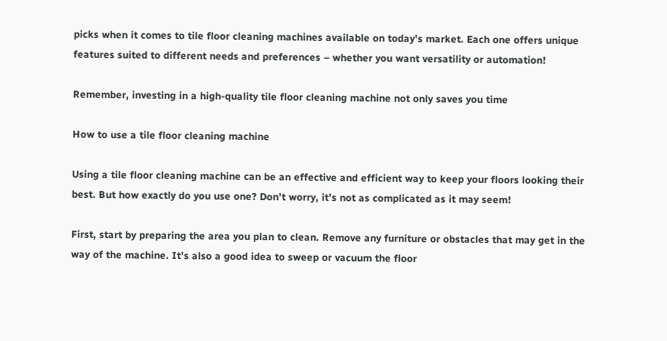picks when it comes to tile floor cleaning machines available on today’s market. Each one offers unique features suited to different needs and preferences – whether you want versatility or automation!

Remember, investing in a high-quality tile floor cleaning machine not only saves you time

How to use a tile floor cleaning machine

Using a tile floor cleaning machine can be an effective and efficient way to keep your floors looking their best. But how exactly do you use one? Don’t worry, it’s not as complicated as it may seem!

First, start by preparing the area you plan to clean. Remove any furniture or obstacles that may get in the way of the machine. It’s also a good idea to sweep or vacuum the floor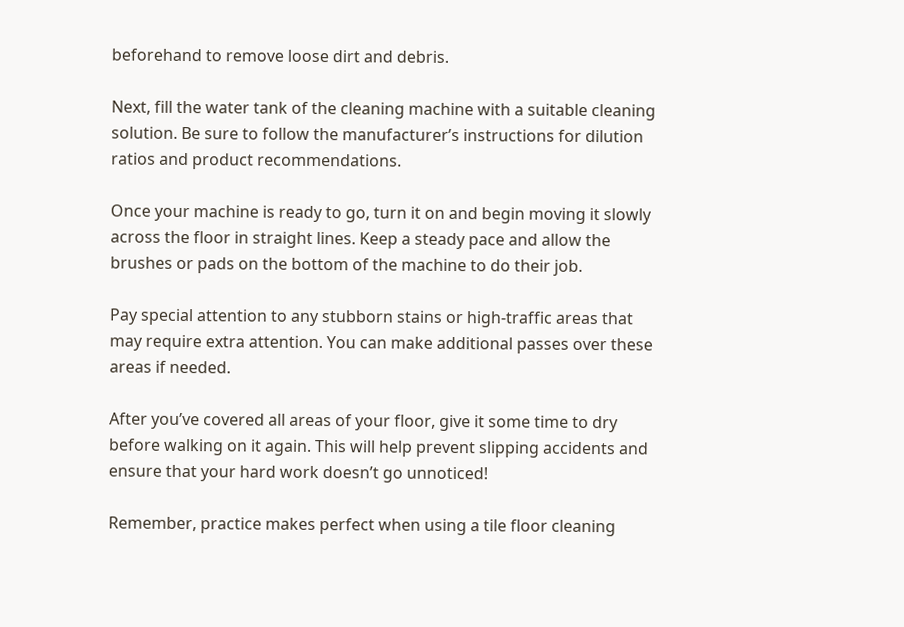beforehand to remove loose dirt and debris.

Next, fill the water tank of the cleaning machine with a suitable cleaning solution. Be sure to follow the manufacturer’s instructions for dilution ratios and product recommendations.

Once your machine is ready to go, turn it on and begin moving it slowly across the floor in straight lines. Keep a steady pace and allow the brushes or pads on the bottom of the machine to do their job.

Pay special attention to any stubborn stains or high-traffic areas that may require extra attention. You can make additional passes over these areas if needed.

After you’ve covered all areas of your floor, give it some time to dry before walking on it again. This will help prevent slipping accidents and ensure that your hard work doesn’t go unnoticed!

Remember, practice makes perfect when using a tile floor cleaning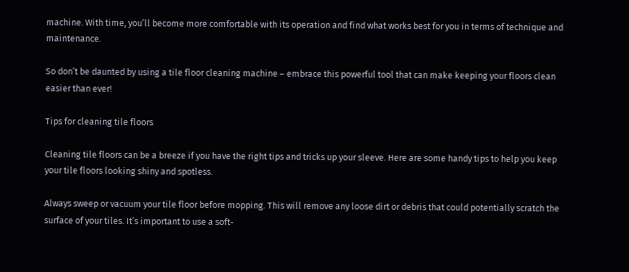machine. With time, you’ll become more comfortable with its operation and find what works best for you in terms of technique and maintenance.

So don’t be daunted by using a tile floor cleaning machine – embrace this powerful tool that can make keeping your floors clean easier than ever!

Tips for cleaning tile floors

Cleaning tile floors can be a breeze if you have the right tips and tricks up your sleeve. Here are some handy tips to help you keep your tile floors looking shiny and spotless.

Always sweep or vacuum your tile floor before mopping. This will remove any loose dirt or debris that could potentially scratch the surface of your tiles. It’s important to use a soft-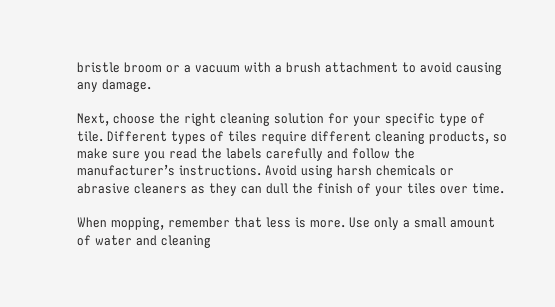bristle broom or a vacuum with a brush attachment to avoid causing any damage.

Next, choose the right cleaning solution for your specific type of tile. Different types of tiles require different cleaning products, so make sure you read the labels carefully and follow the manufacturer’s instructions. Avoid using harsh chemicals or abrasive cleaners as they can dull the finish of your tiles over time.

When mopping, remember that less is more. Use only a small amount of water and cleaning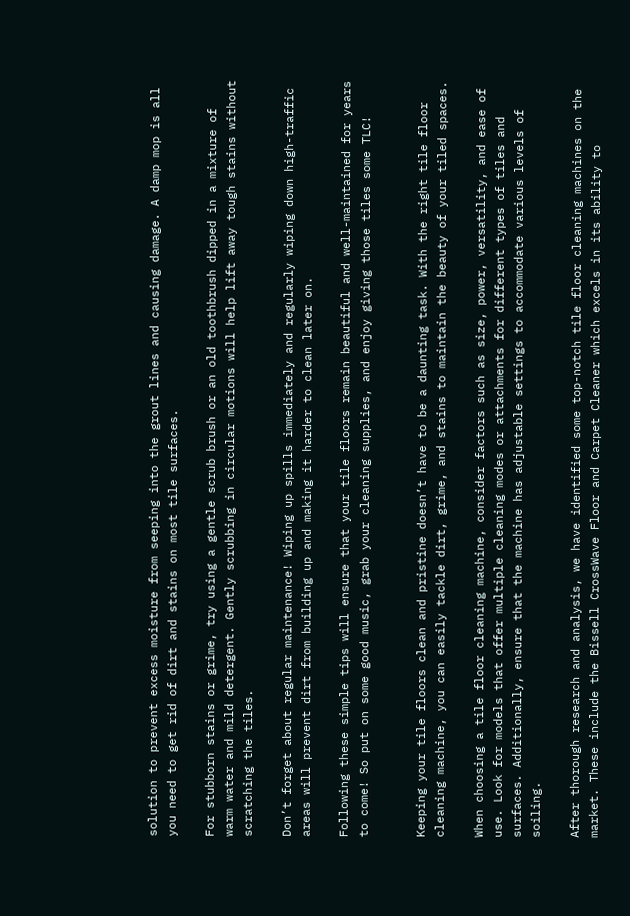solution to prevent excess moisture from seeping into the grout lines and causing damage. A damp mop is all you need to get rid of dirt and stains on most tile surfaces.

For stubborn stains or grime, try using a gentle scrub brush or an old toothbrush dipped in a mixture of warm water and mild detergent. Gently scrubbing in circular motions will help lift away tough stains without scratching the tiles.

Don’t forget about regular maintenance! Wiping up spills immediately and regularly wiping down high-traffic areas will prevent dirt from building up and making it harder to clean later on.

Following these simple tips will ensure that your tile floors remain beautiful and well-maintained for years to come! So put on some good music, grab your cleaning supplies, and enjoy giving those tiles some TLC!


Keeping your tile floors clean and pristine doesn’t have to be a daunting task. With the right tile floor cleaning machine, you can easily tackle dirt, grime, and stains to maintain the beauty of your tiled spaces.

When choosing a tile floor cleaning machine, consider factors such as size, power, versatility, and ease of use. Look for models that offer multiple cleaning modes or attachments for different types of tiles and surfaces. Additionally, ensure that the machine has adjustable settings to accommodate various levels of soiling.

After thorough research and analysis, we have identified some top-notch tile floor cleaning machines on the market. These include the Bissell CrossWave Floor and Carpet Cleaner which excels in its ability to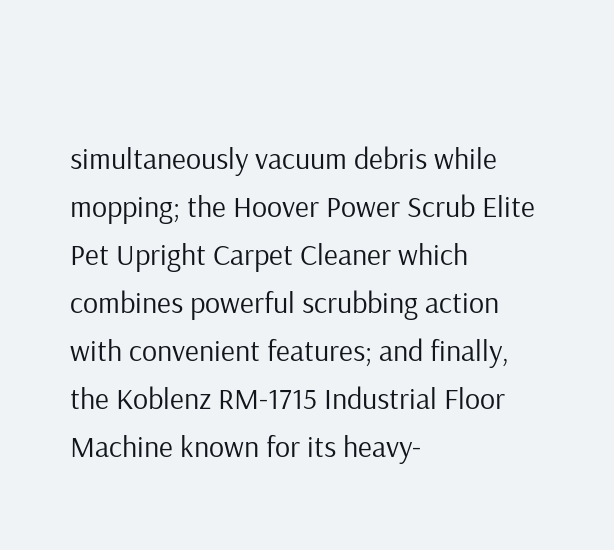simultaneously vacuum debris while mopping; the Hoover Power Scrub Elite Pet Upright Carpet Cleaner which combines powerful scrubbing action with convenient features; and finally, the Koblenz RM-1715 Industrial Floor Machine known for its heavy-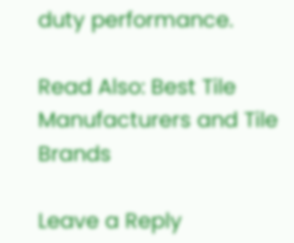duty performance.

Read Also: Best Tile Manufacturers and Tile Brands

Leave a Reply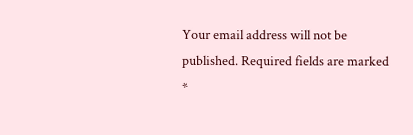Your email address will not be published. Required fields are marked *